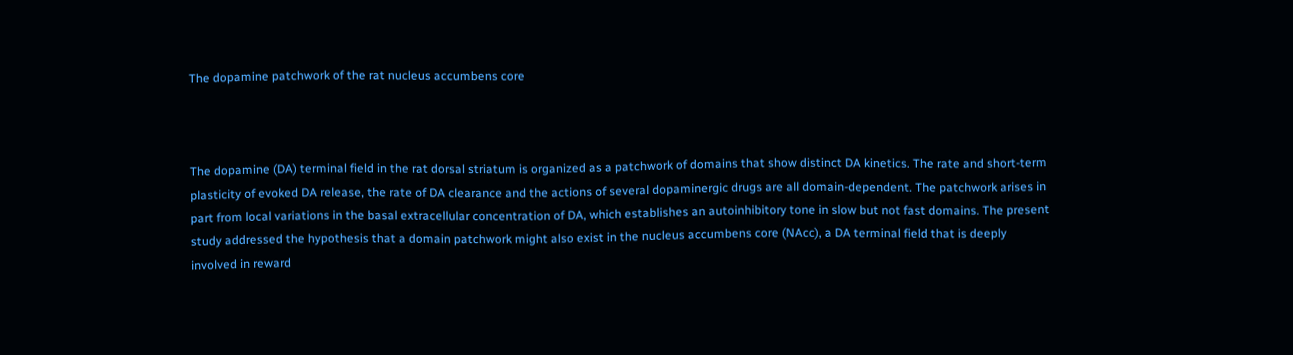The dopamine patchwork of the rat nucleus accumbens core



The dopamine (DA) terminal field in the rat dorsal striatum is organized as a patchwork of domains that show distinct DA kinetics. The rate and short-term plasticity of evoked DA release, the rate of DA clearance and the actions of several dopaminergic drugs are all domain-dependent. The patchwork arises in part from local variations in the basal extracellular concentration of DA, which establishes an autoinhibitory tone in slow but not fast domains. The present study addressed the hypothesis that a domain patchwork might also exist in the nucleus accumbens core (NAcc), a DA terminal field that is deeply involved in reward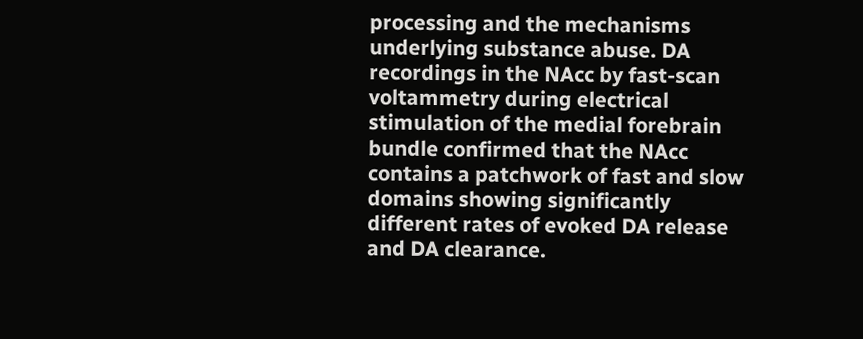processing and the mechanisms underlying substance abuse. DA recordings in the NAcc by fast-scan voltammetry during electrical stimulation of the medial forebrain bundle confirmed that the NAcc contains a patchwork of fast and slow domains showing significantly different rates of evoked DA release and DA clearance.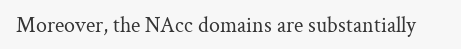Moreover, the NAcc domains are substantially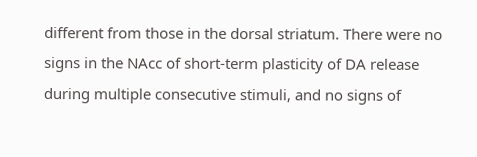different from those in the dorsal striatum. There were no signs in the NAcc of short-term plasticity of DA release during multiple consecutive stimuli, and no signs of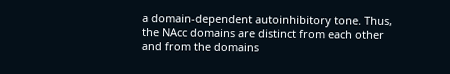a domain-dependent autoinhibitory tone. Thus, the NAcc domains are distinct from each other and from the domains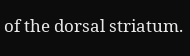of the dorsal striatum.